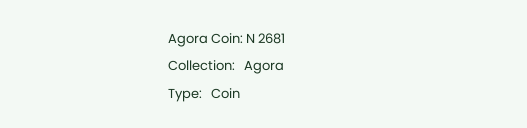Agora Coin: N 2681
Collection:   Agora
Type:   Coin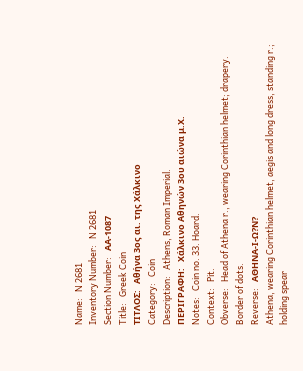Name:   N 2681
Inventory Number:   N 2681
Section Number:   ΑΑ-1087
Title:   Greek Coin
ΤΙΤΛΟΣ:   Αθήνα 3ος αι. της Χάλκινο
Category:   Coin
Description:   Athens, Roman Imperial.
ΠΕΡΙΓΡΑΦΗ:   Χάλκινο Αθηνών 3ου αιώνα μ.Χ.
Notes:   Coin no. 33. Hoard.
Context:   Pit.
Obverse:   Head of Athena r., wearing Corinthian helmet; drapery. Border of dots.
Reverse:   ΑΘΗΝΑ-Ι-Ω?Ν?
Athena, wearing Corinthian helmet, aegis and long dress, standing r.; holding spear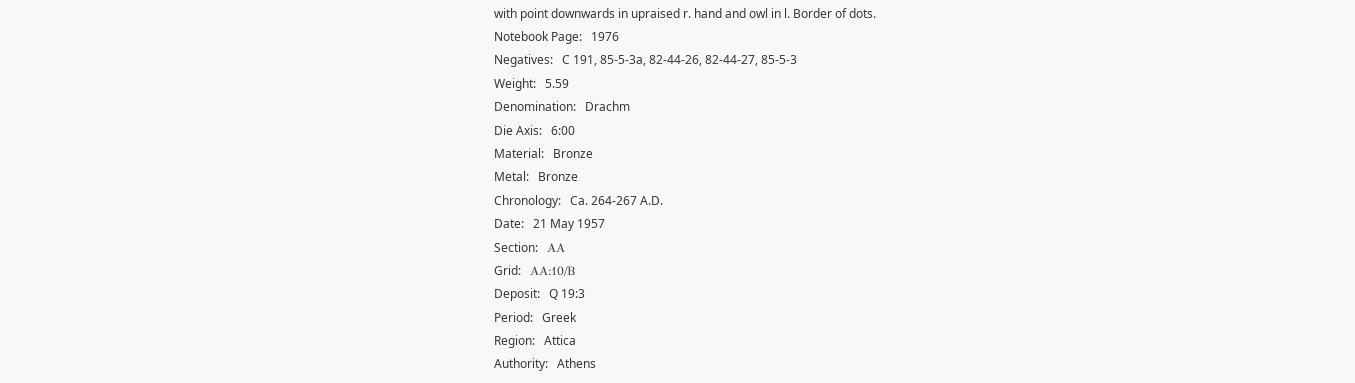with point downwards in upraised r. hand and owl in l. Border of dots.
Notebook Page:   1976
Negatives:   C 191, 85-5-3a, 82-44-26, 82-44-27, 85-5-3
Weight:   5.59
Denomination:   Drachm
Die Axis:   6:00
Material:   Bronze
Metal:   Bronze
Chronology:   Ca. 264-267 A.D.
Date:   21 May 1957
Section:   ΑΑ
Grid:   ΑΑ:10/Β
Deposit:   Q 19:3
Period:   Greek
Region:   Attica
Authority:   Athens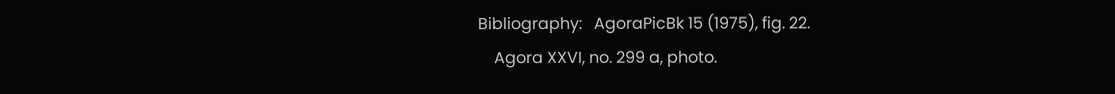Bibliography:   AgoraPicBk 15 (1975), fig. 22.
    Agora XXVI, no. 299 a, photo.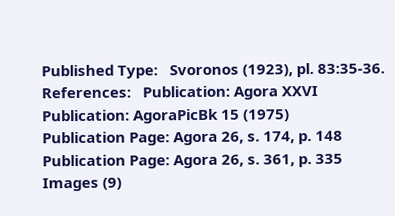Published Type:   Svoronos (1923), pl. 83:35-36.
References:   Publication: Agora XXVI
Publication: AgoraPicBk 15 (1975)
Publication Page: Agora 26, s. 174, p. 148
Publication Page: Agora 26, s. 361, p. 335
Images (9)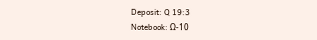Deposit: Q 19:3
Notebook: Ω-10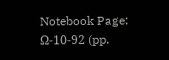Notebook Page: Ω-10-92 (pp.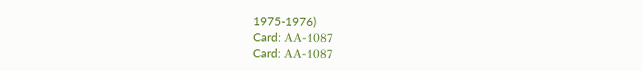1975-1976)
Card: ΑΑ-1087
Card: ΑΑ-1087